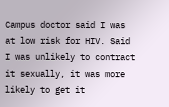Campus doctor said I was at low risk for HIV. Said I was unlikely to contract it sexually, it was more likely to get it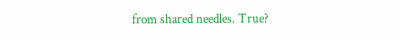from shared needles. True?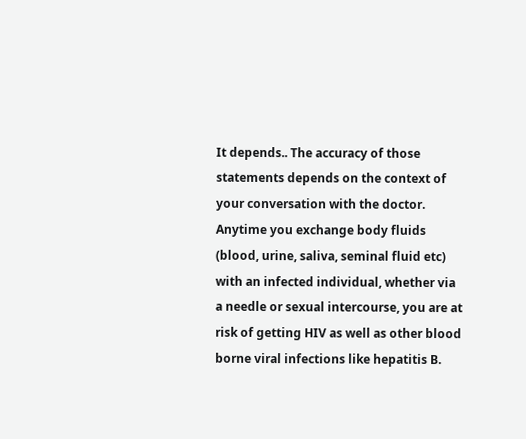It depends.. The accuracy of those statements depends on the context of your conversation with the doctor. Anytime you exchange body fluids (blood, urine, saliva, seminal fluid etc) with an infected individual, whether via a needle or sexual intercourse, you are at risk of getting HIV as well as other blood borne viral infections like hepatitis B.